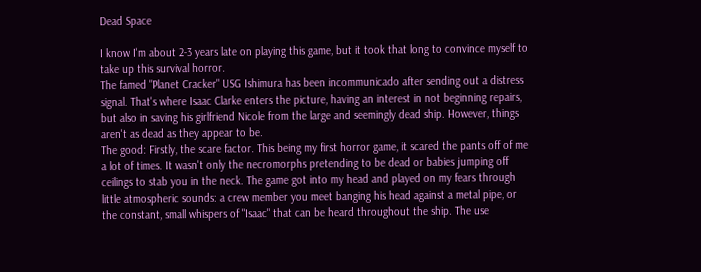Dead Space

I know I'm about 2-3 years late on playing this game, but it took that long to convince myself to take up this survival horror.
The famed "Planet Cracker" USG Ishimura has been incommunicado after sending out a distress signal. That's where Isaac Clarke enters the picture, having an interest in not beginning repairs, but also in saving his girlfriend Nicole from the large and seemingly dead ship. However, things aren't as dead as they appear to be.
The good: Firstly, the scare factor. This being my first horror game, it scared the pants off of me a lot of times. It wasn't only the necromorphs pretending to be dead or babies jumping off ceilings to stab you in the neck. The game got into my head and played on my fears through little atmospheric sounds: a crew member you meet banging his head against a metal pipe, or the constant, small whispers of "Isaac" that can be heard throughout the ship. The use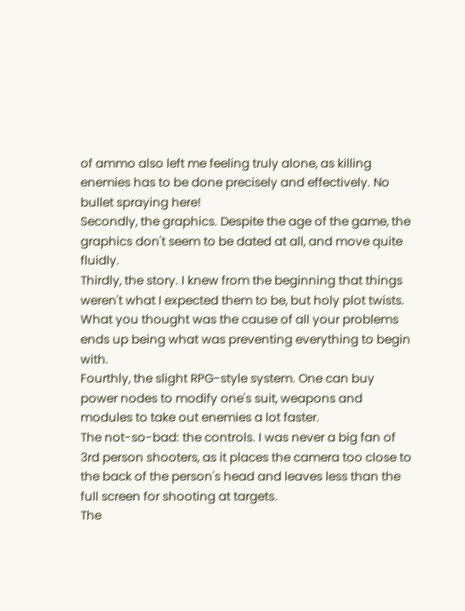of ammo also left me feeling truly alone, as killing enemies has to be done precisely and effectively. No bullet spraying here!
Secondly, the graphics. Despite the age of the game, the graphics don't seem to be dated at all, and move quite fluidly.
Thirdly, the story. I knew from the beginning that things weren't what I expected them to be, but holy plot twists. What you thought was the cause of all your problems ends up being what was preventing everything to begin with.
Fourthly, the slight RPG-style system. One can buy power nodes to modify one's suit, weapons and modules to take out enemies a lot faster.
The not-so-bad: the controls. I was never a big fan of 3rd person shooters, as it places the camera too close to the back of the person's head and leaves less than the full screen for shooting at targets.
The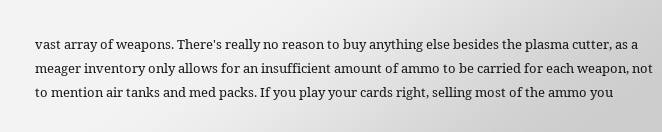vast array of weapons. There's really no reason to buy anything else besides the plasma cutter, as a meager inventory only allows for an insufficient amount of ammo to be carried for each weapon, not to mention air tanks and med packs. If you play your cards right, selling most of the ammo you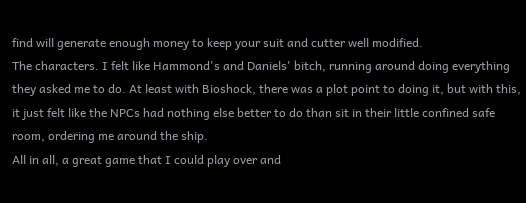find will generate enough money to keep your suit and cutter well modified.
The characters. I felt like Hammond's and Daniels' bitch, running around doing everything they asked me to do. At least with Bioshock, there was a plot point to doing it, but with this, it just felt like the NPCs had nothing else better to do than sit in their little confined safe room, ordering me around the ship.
All in all, a great game that I could play over and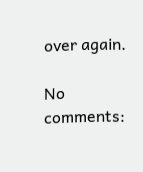over again.

No comments: